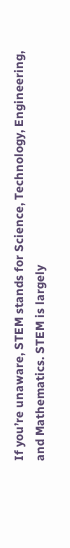If you’re unaware, STEM stands for Science, Technology, Engineering, and Mathematics. STEM is largely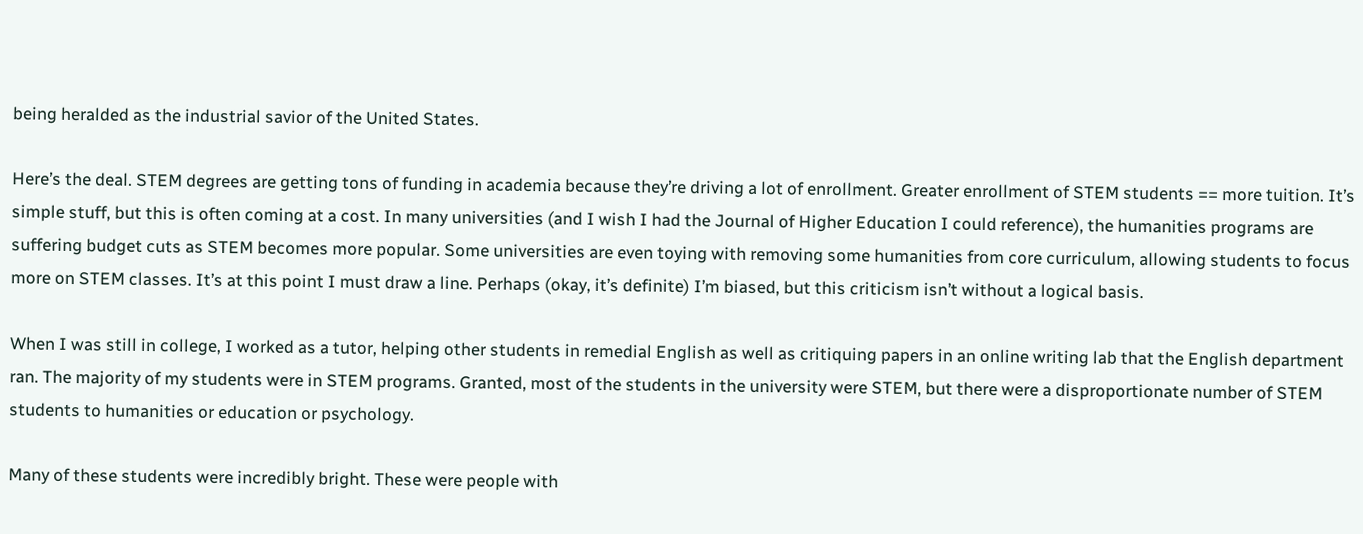being heralded as the industrial savior of the United States.

Here’s the deal. STEM degrees are getting tons of funding in academia because they’re driving a lot of enrollment. Greater enrollment of STEM students == more tuition. It’s simple stuff, but this is often coming at a cost. In many universities (and I wish I had the Journal of Higher Education I could reference), the humanities programs are suffering budget cuts as STEM becomes more popular. Some universities are even toying with removing some humanities from core curriculum, allowing students to focus more on STEM classes. It’s at this point I must draw a line. Perhaps (okay, it’s definite) I’m biased, but this criticism isn’t without a logical basis.

When I was still in college, I worked as a tutor, helping other students in remedial English as well as critiquing papers in an online writing lab that the English department ran. The majority of my students were in STEM programs. Granted, most of the students in the university were STEM, but there were a disproportionate number of STEM students to humanities or education or psychology.

Many of these students were incredibly bright. These were people with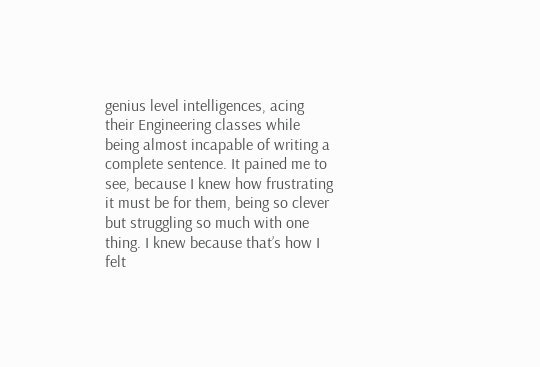genius level intelligences, acing their Engineering classes while being almost incapable of writing a complete sentence. It pained me to see, because I knew how frustrating it must be for them, being so clever but struggling so much with one thing. I knew because that’s how I felt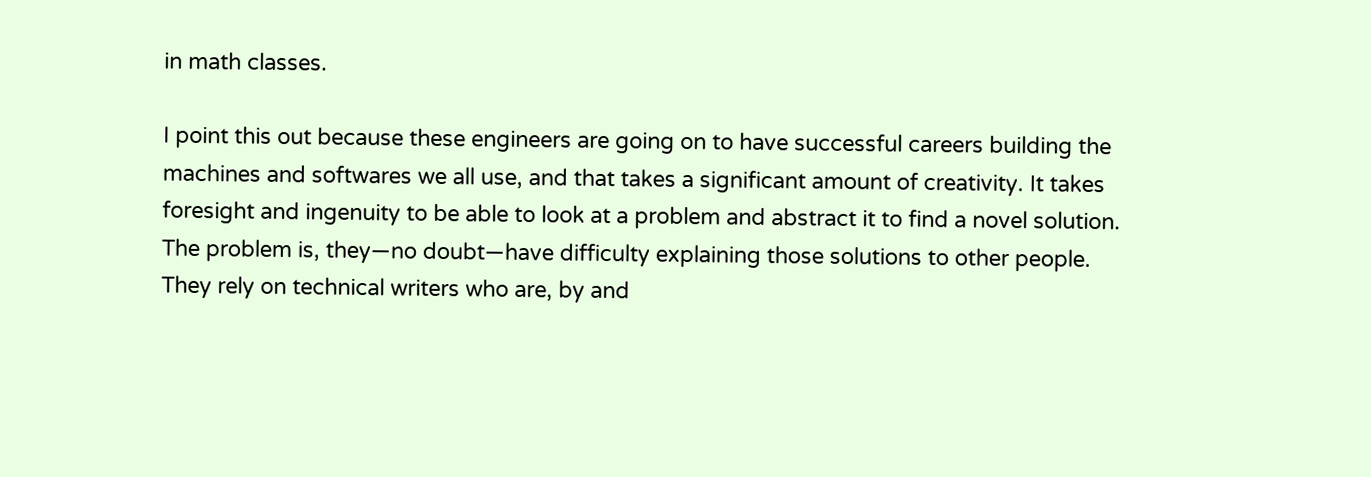in math classes.

I point this out because these engineers are going on to have successful careers building the machines and softwares we all use, and that takes a significant amount of creativity. It takes foresight and ingenuity to be able to look at a problem and abstract it to find a novel solution. The problem is, they—no doubt—have difficulty explaining those solutions to other people. They rely on technical writers who are, by and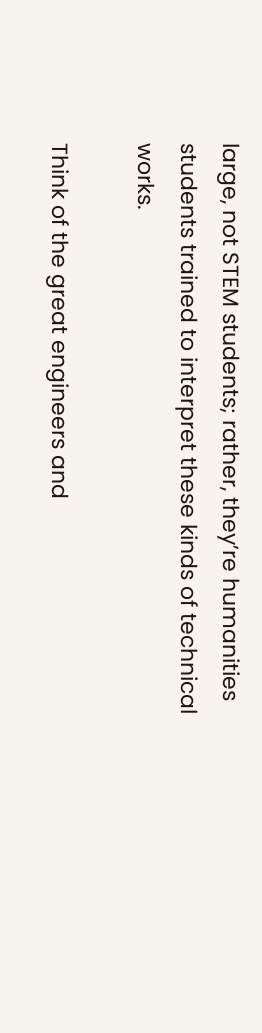large, not STEM students; rather, they’re humanities students trained to interpret these kinds of technical works.

Think of the great engineers and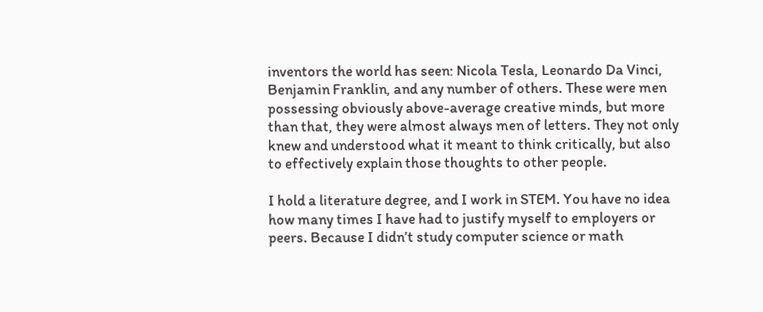inventors the world has seen: Nicola Tesla, Leonardo Da Vinci, Benjamin Franklin, and any number of others. These were men possessing obviously above-average creative minds, but more than that, they were almost always men of letters. They not only knew and understood what it meant to think critically, but also to effectively explain those thoughts to other people.

I hold a literature degree, and I work in STEM. You have no idea how many times I have had to justify myself to employers or peers. Because I didn’t study computer science or math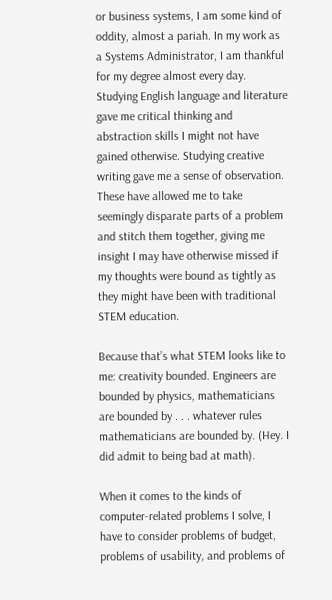or business systems, I am some kind of oddity, almost a pariah. In my work as a Systems Administrator, I am thankful for my degree almost every day. Studying English language and literature gave me critical thinking and abstraction skills I might not have gained otherwise. Studying creative writing gave me a sense of observation. These have allowed me to take seemingly disparate parts of a problem and stitch them together, giving me insight I may have otherwise missed if my thoughts were bound as tightly as they might have been with traditional STEM education.

Because that’s what STEM looks like to me: creativity bounded. Engineers are bounded by physics, mathematicians are bounded by . . . whatever rules mathematicians are bounded by. (Hey. I did admit to being bad at math).

When it comes to the kinds of computer-related problems I solve, I have to consider problems of budget, problems of usability, and problems of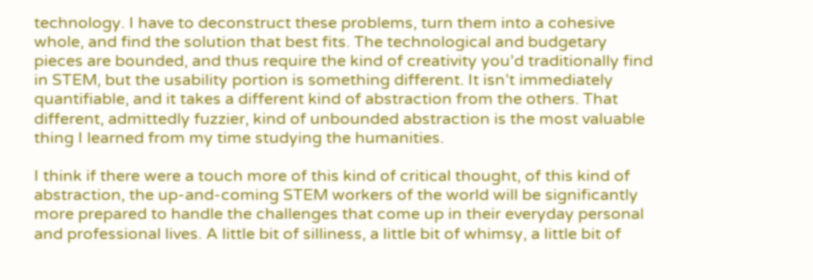technology. I have to deconstruct these problems, turn them into a cohesive whole, and find the solution that best fits. The technological and budgetary pieces are bounded, and thus require the kind of creativity you’d traditionally find in STEM, but the usability portion is something different. It isn’t immediately quantifiable, and it takes a different kind of abstraction from the others. That different, admittedly fuzzier, kind of unbounded abstraction is the most valuable thing I learned from my time studying the humanities.

I think if there were a touch more of this kind of critical thought, of this kind of abstraction, the up-and-coming STEM workers of the world will be significantly more prepared to handle the challenges that come up in their everyday personal and professional lives. A little bit of silliness, a little bit of whimsy, a little bit of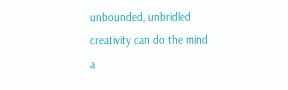unbounded, unbridled creativity can do the mind a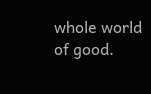whole world of good.